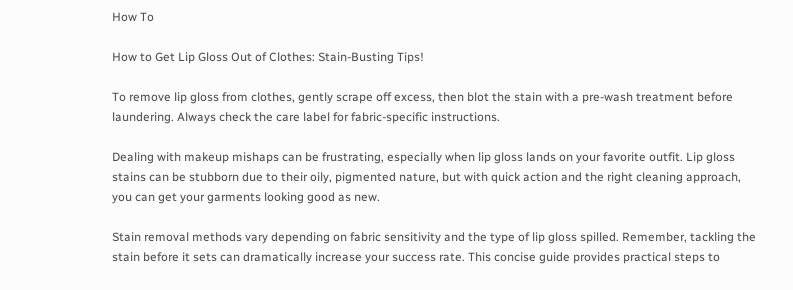How To

How to Get Lip Gloss Out of Clothes: Stain-Busting Tips!

To remove lip gloss from clothes, gently scrape off excess, then blot the stain with a pre-wash treatment before laundering. Always check the care label for fabric-specific instructions.

Dealing with makeup mishaps can be frustrating, especially when lip gloss lands on your favorite outfit. Lip gloss stains can be stubborn due to their oily, pigmented nature, but with quick action and the right cleaning approach, you can get your garments looking good as new.

Stain removal methods vary depending on fabric sensitivity and the type of lip gloss spilled. Remember, tackling the stain before it sets can dramatically increase your success rate. This concise guide provides practical steps to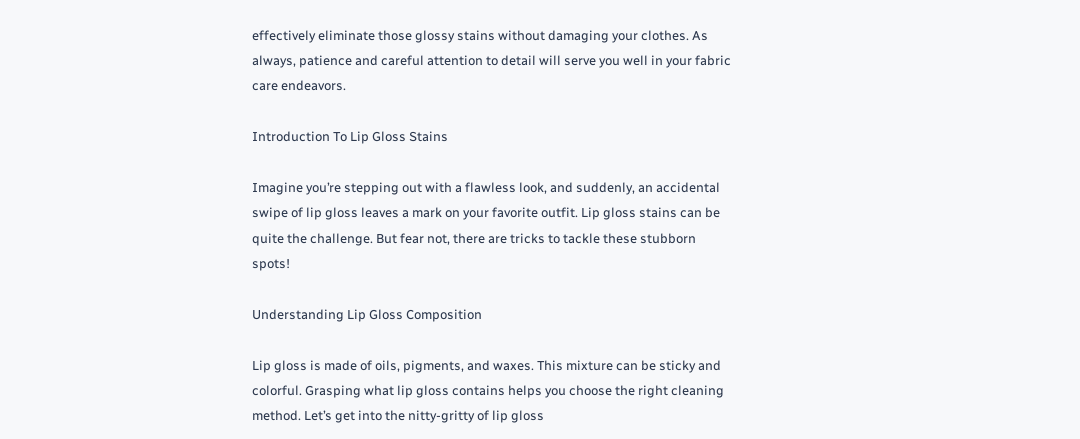effectively eliminate those glossy stains without damaging your clothes. As always, patience and careful attention to detail will serve you well in your fabric care endeavors.

Introduction To Lip Gloss Stains

Imagine you’re stepping out with a flawless look, and suddenly, an accidental swipe of lip gloss leaves a mark on your favorite outfit. Lip gloss stains can be quite the challenge. But fear not, there are tricks to tackle these stubborn spots!

Understanding Lip Gloss Composition

Lip gloss is made of oils, pigments, and waxes. This mixture can be sticky and colorful. Grasping what lip gloss contains helps you choose the right cleaning method. Let’s get into the nitty-gritty of lip gloss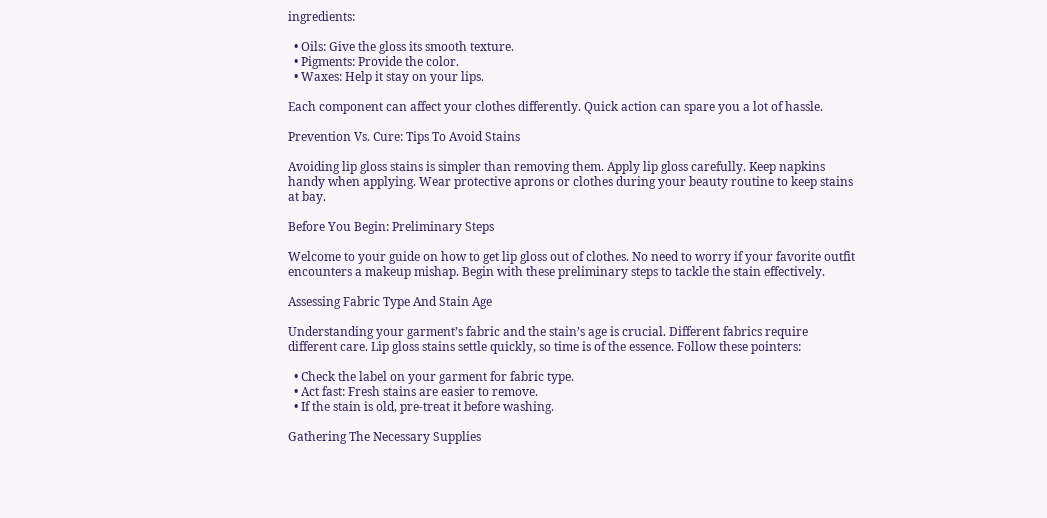ingredients:

  • Oils: Give the gloss its smooth texture.
  • Pigments: Provide the color.
  • Waxes: Help it stay on your lips.

Each component can affect your clothes differently. Quick action can spare you a lot of hassle.

Prevention Vs. Cure: Tips To Avoid Stains

Avoiding lip gloss stains is simpler than removing them. Apply lip gloss carefully. Keep napkins handy when applying. Wear protective aprons or clothes during your beauty routine to keep stains at bay.

Before You Begin: Preliminary Steps

Welcome to your guide on how to get lip gloss out of clothes. No need to worry if your favorite outfit encounters a makeup mishap. Begin with these preliminary steps to tackle the stain effectively.

Assessing Fabric Type And Stain Age

Understanding your garment’s fabric and the stain’s age is crucial. Different fabrics require different care. Lip gloss stains settle quickly, so time is of the essence. Follow these pointers:

  • Check the label on your garment for fabric type.
  • Act fast: Fresh stains are easier to remove.
  • If the stain is old, pre-treat it before washing.

Gathering The Necessary Supplies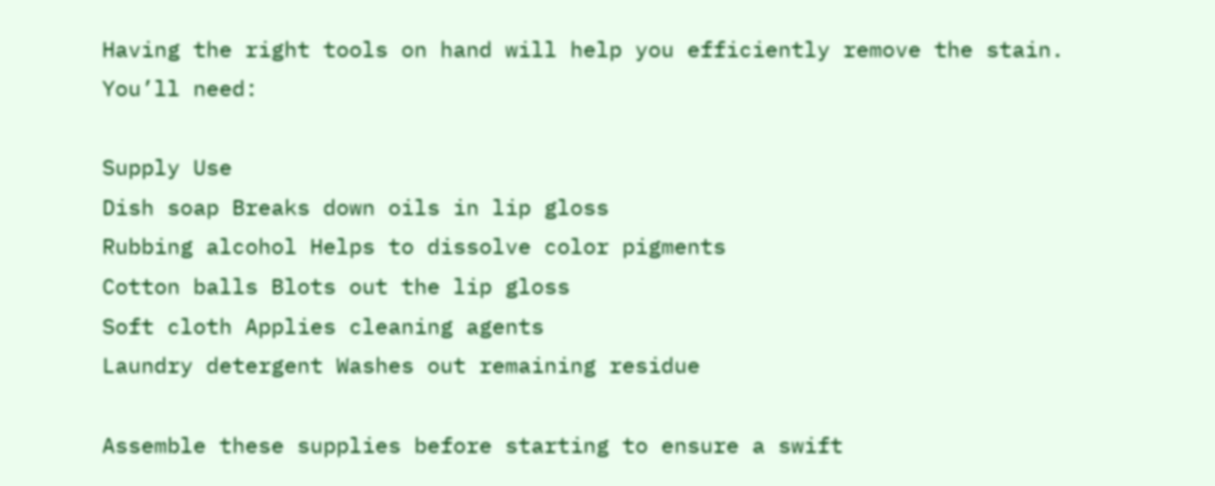Having the right tools on hand will help you efficiently remove the stain. You’ll need:

Supply Use
Dish soap Breaks down oils in lip gloss
Rubbing alcohol Helps to dissolve color pigments
Cotton balls Blots out the lip gloss
Soft cloth Applies cleaning agents
Laundry detergent Washes out remaining residue

Assemble these supplies before starting to ensure a swift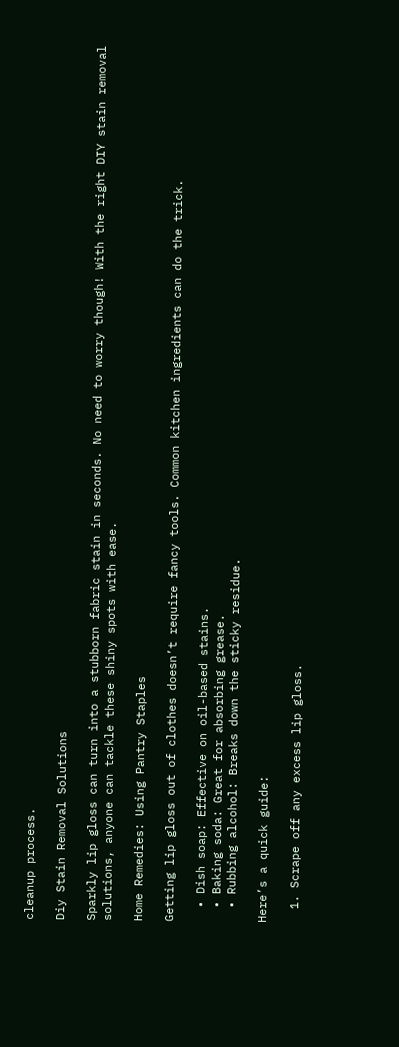cleanup process.

Diy Stain Removal Solutions

Sparkly lip gloss can turn into a stubborn fabric stain in seconds. No need to worry though! With the right DIY stain removal solutions, anyone can tackle these shiny spots with ease.

Home Remedies: Using Pantry Staples

Getting lip gloss out of clothes doesn’t require fancy tools. Common kitchen ingredients can do the trick.

  • Dish soap: Effective on oil-based stains.
  • Baking soda: Great for absorbing grease.
  • Rubbing alcohol: Breaks down the sticky residue.

Here’s a quick guide:

  1. Scrape off any excess lip gloss.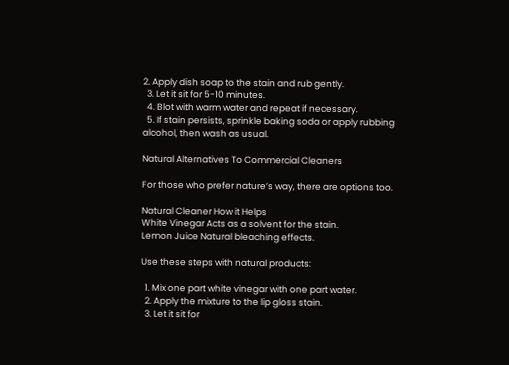2. Apply dish soap to the stain and rub gently.
  3. Let it sit for 5-10 minutes.
  4. Blot with warm water and repeat if necessary.
  5. If stain persists, sprinkle baking soda or apply rubbing alcohol, then wash as usual.

Natural Alternatives To Commercial Cleaners

For those who prefer nature’s way, there are options too.

Natural Cleaner How it Helps
White Vinegar Acts as a solvent for the stain.
Lemon Juice Natural bleaching effects.

Use these steps with natural products:

  1. Mix one part white vinegar with one part water.
  2. Apply the mixture to the lip gloss stain.
  3. Let it sit for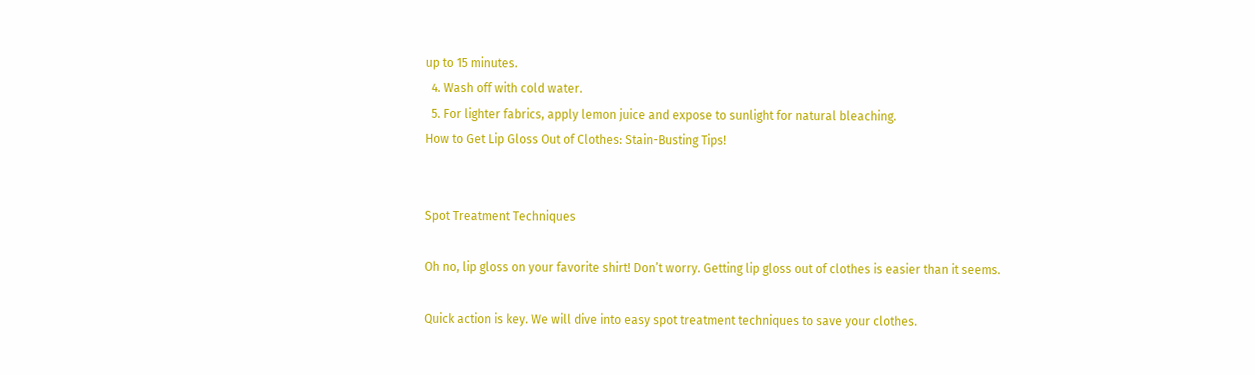up to 15 minutes.
  4. Wash off with cold water.
  5. For lighter fabrics, apply lemon juice and expose to sunlight for natural bleaching.
How to Get Lip Gloss Out of Clothes: Stain-Busting Tips!


Spot Treatment Techniques

Oh no, lip gloss on your favorite shirt! Don’t worry. Getting lip gloss out of clothes is easier than it seems.

Quick action is key. We will dive into easy spot treatment techniques to save your clothes.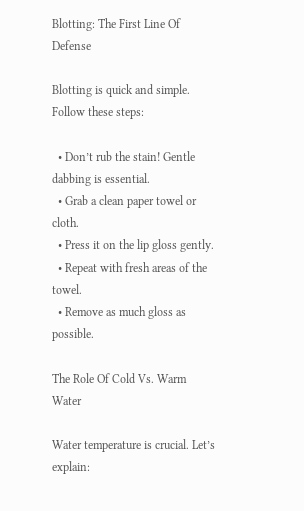Blotting: The First Line Of Defense

Blotting is quick and simple. Follow these steps:

  • Don’t rub the stain! Gentle dabbing is essential.
  • Grab a clean paper towel or cloth.
  • Press it on the lip gloss gently.
  • Repeat with fresh areas of the towel.
  • Remove as much gloss as possible.

The Role Of Cold Vs. Warm Water

Water temperature is crucial. Let’s explain: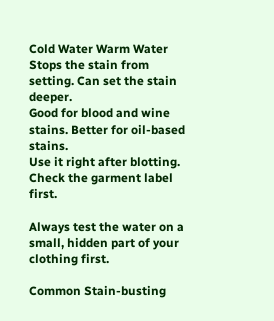Cold Water Warm Water
Stops the stain from setting. Can set the stain deeper.
Good for blood and wine stains. Better for oil-based stains.
Use it right after blotting. Check the garment label first.

Always test the water on a small, hidden part of your clothing first.

Common Stain-busting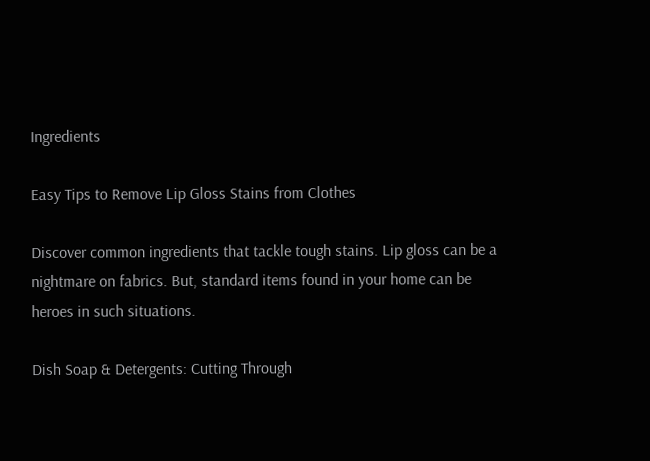Ingredients

Easy Tips to Remove Lip Gloss Stains from Clothes

Discover common ingredients that tackle tough stains. Lip gloss can be a nightmare on fabrics. But, standard items found in your home can be heroes in such situations.

Dish Soap & Detergents: Cutting Through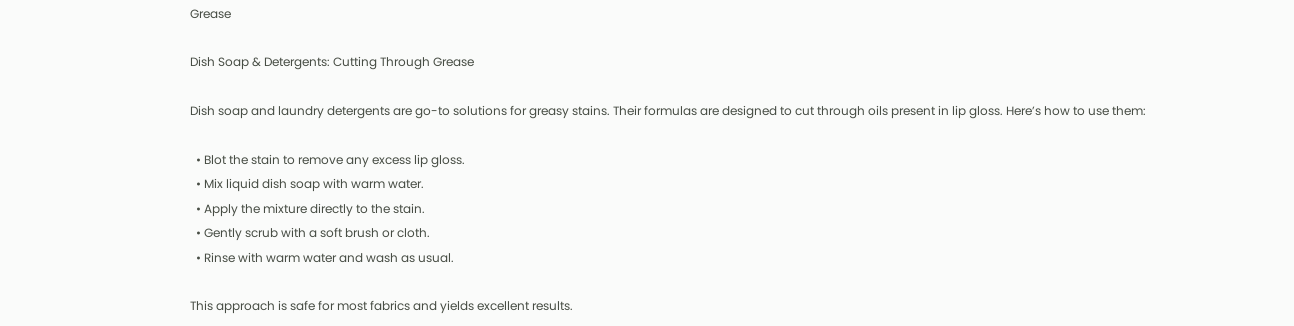Grease

Dish Soap & Detergents: Cutting Through Grease

Dish soap and laundry detergents are go-to solutions for greasy stains. Their formulas are designed to cut through oils present in lip gloss. Here’s how to use them:

  • Blot the stain to remove any excess lip gloss.
  • Mix liquid dish soap with warm water.
  • Apply the mixture directly to the stain.
  • Gently scrub with a soft brush or cloth.
  • Rinse with warm water and wash as usual.

This approach is safe for most fabrics and yields excellent results.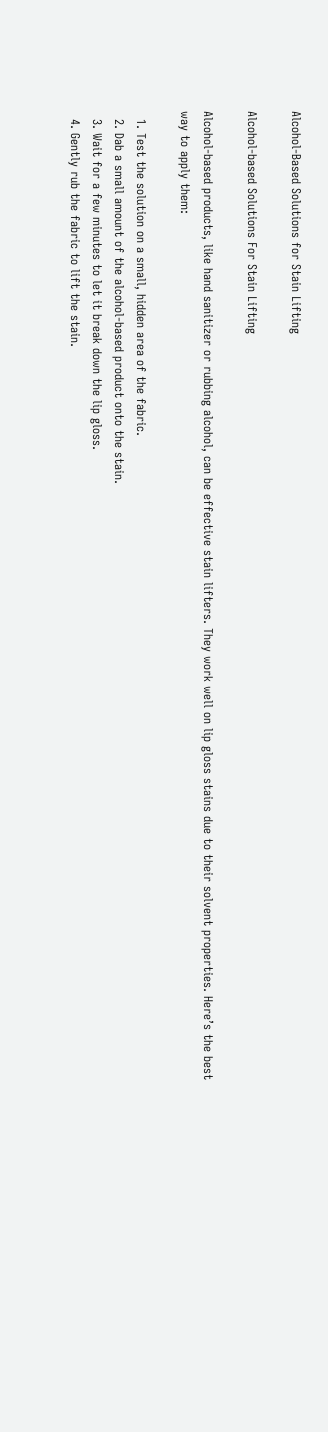Alcohol-Based Solutions for Stain Lifting

Alcohol-based Solutions For Stain Lifting

Alcohol-based products, like hand sanitizer or rubbing alcohol, can be effective stain lifters. They work well on lip gloss stains due to their solvent properties. Here’s the best way to apply them:

  1. Test the solution on a small, hidden area of the fabric.
  2. Dab a small amount of the alcohol-based product onto the stain.
  3. Wait for a few minutes to let it break down the lip gloss.
  4. Gently rub the fabric to lift the stain.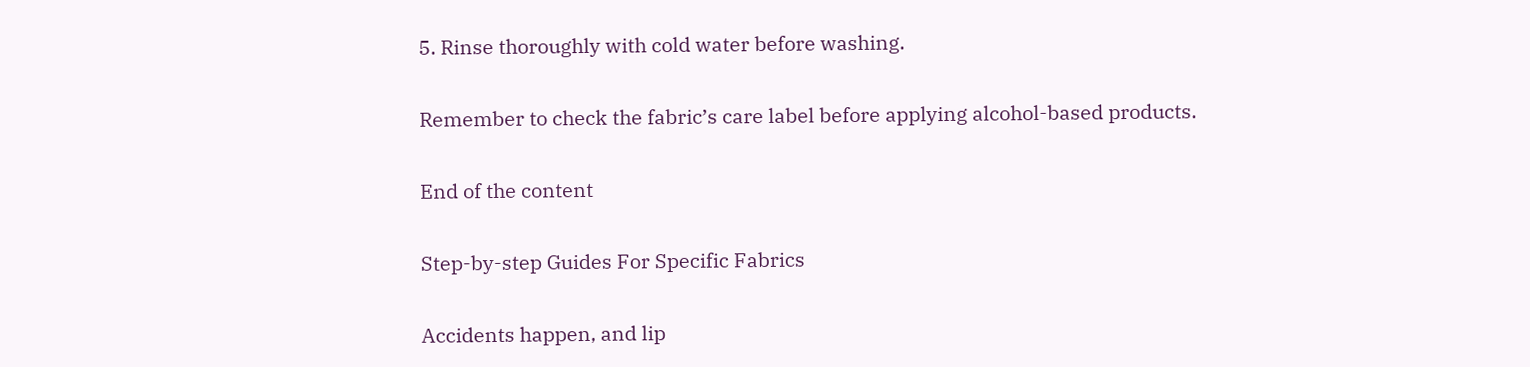5. Rinse thoroughly with cold water before washing.

Remember to check the fabric’s care label before applying alcohol-based products.

End of the content

Step-by-step Guides For Specific Fabrics

Accidents happen, and lip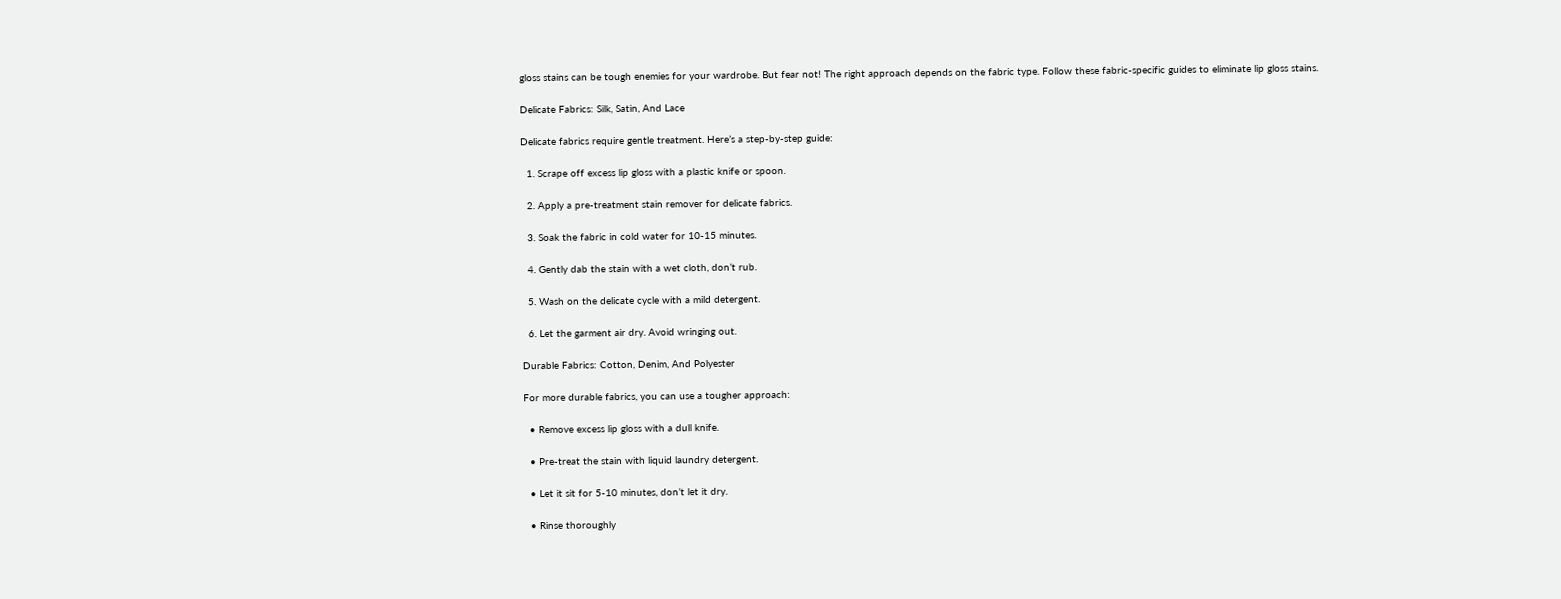gloss stains can be tough enemies for your wardrobe. But fear not! The right approach depends on the fabric type. Follow these fabric-specific guides to eliminate lip gloss stains.

Delicate Fabrics: Silk, Satin, And Lace

Delicate fabrics require gentle treatment. Here’s a step-by-step guide:

  1. Scrape off excess lip gloss with a plastic knife or spoon.

  2. Apply a pre-treatment stain remover for delicate fabrics.

  3. Soak the fabric in cold water for 10-15 minutes.

  4. Gently dab the stain with a wet cloth, don’t rub.

  5. Wash on the delicate cycle with a mild detergent.

  6. Let the garment air dry. Avoid wringing out.

Durable Fabrics: Cotton, Denim, And Polyester

For more durable fabrics, you can use a tougher approach:

  • Remove excess lip gloss with a dull knife.

  • Pre-treat the stain with liquid laundry detergent.

  • Let it sit for 5-10 minutes, don’t let it dry.

  • Rinse thoroughly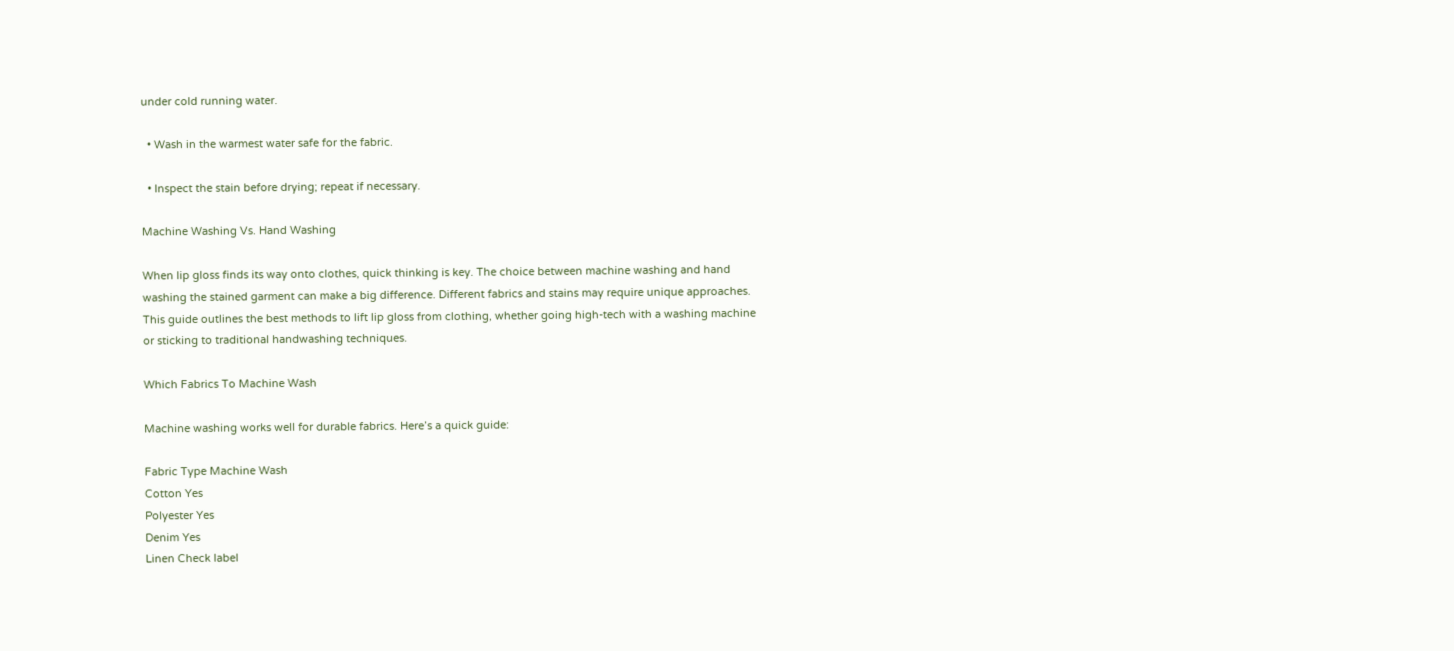under cold running water.

  • Wash in the warmest water safe for the fabric.

  • Inspect the stain before drying; repeat if necessary.

Machine Washing Vs. Hand Washing

When lip gloss finds its way onto clothes, quick thinking is key. The choice between machine washing and hand washing the stained garment can make a big difference. Different fabrics and stains may require unique approaches. This guide outlines the best methods to lift lip gloss from clothing, whether going high-tech with a washing machine or sticking to traditional handwashing techniques.

Which Fabrics To Machine Wash

Machine washing works well for durable fabrics. Here’s a quick guide:

Fabric Type Machine Wash
Cotton Yes
Polyester Yes
Denim Yes
Linen Check label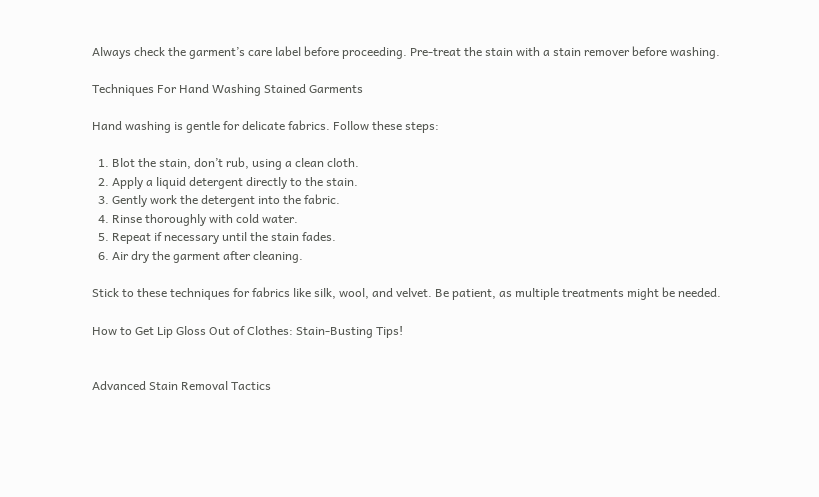Always check the garment’s care label before proceeding. Pre-treat the stain with a stain remover before washing.

Techniques For Hand Washing Stained Garments

Hand washing is gentle for delicate fabrics. Follow these steps:

  1. Blot the stain, don’t rub, using a clean cloth.
  2. Apply a liquid detergent directly to the stain.
  3. Gently work the detergent into the fabric.
  4. Rinse thoroughly with cold water.
  5. Repeat if necessary until the stain fades.
  6. Air dry the garment after cleaning.

Stick to these techniques for fabrics like silk, wool, and velvet. Be patient, as multiple treatments might be needed.

How to Get Lip Gloss Out of Clothes: Stain-Busting Tips!


Advanced Stain Removal Tactics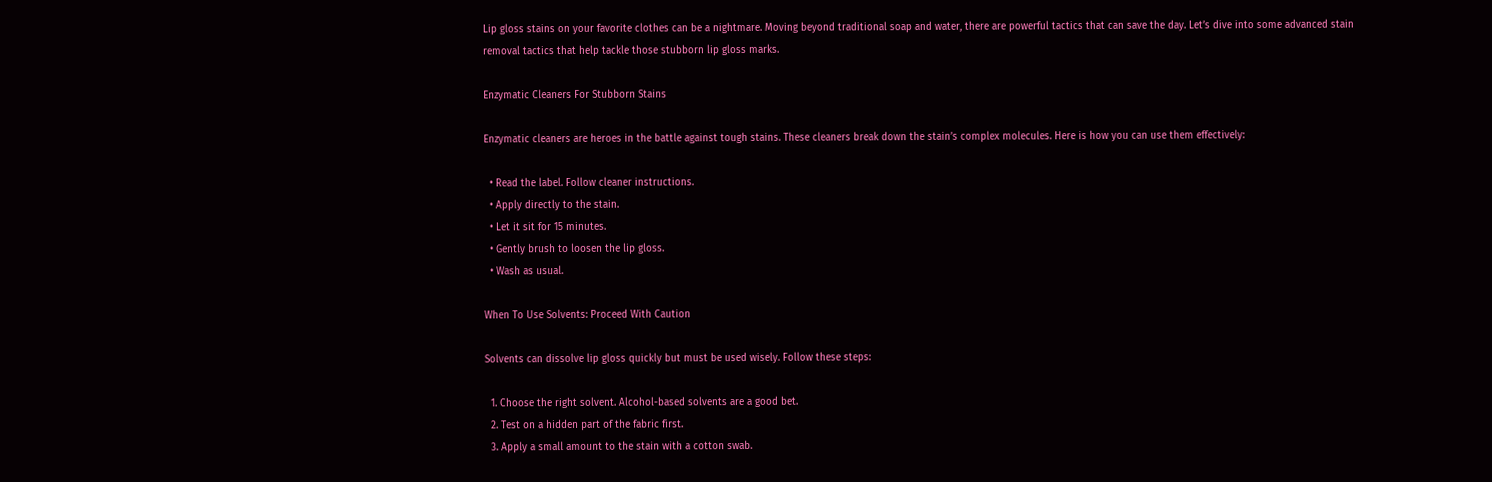Lip gloss stains on your favorite clothes can be a nightmare. Moving beyond traditional soap and water, there are powerful tactics that can save the day. Let’s dive into some advanced stain removal tactics that help tackle those stubborn lip gloss marks.

Enzymatic Cleaners For Stubborn Stains

Enzymatic cleaners are heroes in the battle against tough stains. These cleaners break down the stain’s complex molecules. Here is how you can use them effectively:

  • Read the label. Follow cleaner instructions.
  • Apply directly to the stain.
  • Let it sit for 15 minutes.
  • Gently brush to loosen the lip gloss.
  • Wash as usual.

When To Use Solvents: Proceed With Caution

Solvents can dissolve lip gloss quickly but must be used wisely. Follow these steps:

  1. Choose the right solvent. Alcohol-based solvents are a good bet.
  2. Test on a hidden part of the fabric first.
  3. Apply a small amount to the stain with a cotton swab.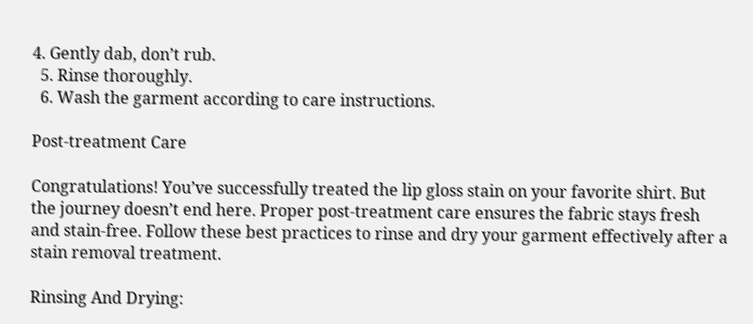4. Gently dab, don’t rub.
  5. Rinse thoroughly.
  6. Wash the garment according to care instructions.

Post-treatment Care

Congratulations! You’ve successfully treated the lip gloss stain on your favorite shirt. But the journey doesn’t end here. Proper post-treatment care ensures the fabric stays fresh and stain-free. Follow these best practices to rinse and dry your garment effectively after a stain removal treatment.

Rinsing And Drying: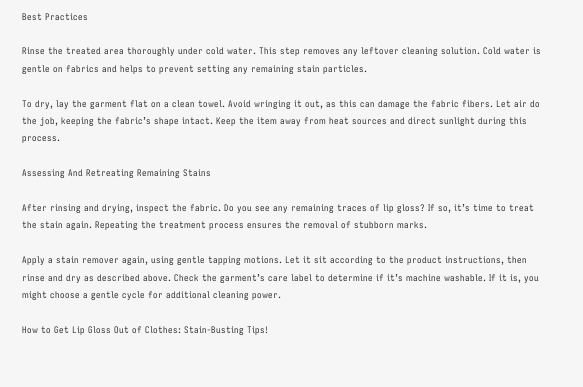Best Practices

Rinse the treated area thoroughly under cold water. This step removes any leftover cleaning solution. Cold water is gentle on fabrics and helps to prevent setting any remaining stain particles.

To dry, lay the garment flat on a clean towel. Avoid wringing it out, as this can damage the fabric fibers. Let air do the job, keeping the fabric’s shape intact. Keep the item away from heat sources and direct sunlight during this process.

Assessing And Retreating Remaining Stains

After rinsing and drying, inspect the fabric. Do you see any remaining traces of lip gloss? If so, it’s time to treat the stain again. Repeating the treatment process ensures the removal of stubborn marks.

Apply a stain remover again, using gentle tapping motions. Let it sit according to the product instructions, then rinse and dry as described above. Check the garment’s care label to determine if it’s machine washable. If it is, you might choose a gentle cycle for additional cleaning power.

How to Get Lip Gloss Out of Clothes: Stain-Busting Tips!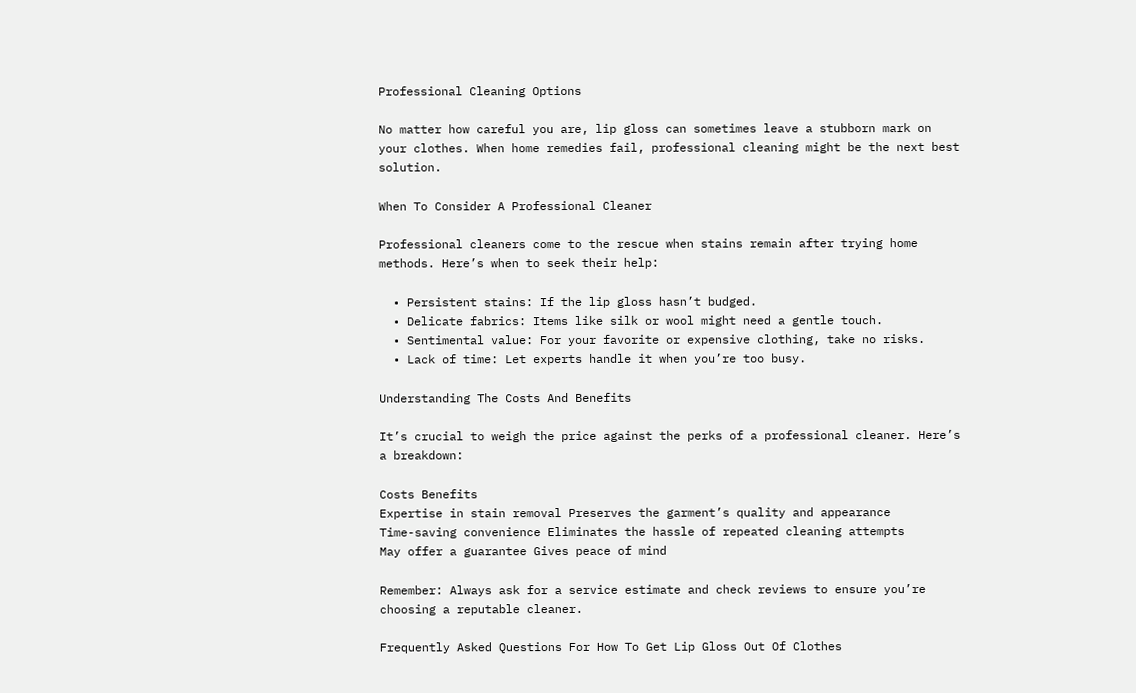Professional Cleaning Options

No matter how careful you are, lip gloss can sometimes leave a stubborn mark on your clothes. When home remedies fail, professional cleaning might be the next best solution.

When To Consider A Professional Cleaner

Professional cleaners come to the rescue when stains remain after trying home methods. Here’s when to seek their help:

  • Persistent stains: If the lip gloss hasn’t budged.
  • Delicate fabrics: Items like silk or wool might need a gentle touch.
  • Sentimental value: For your favorite or expensive clothing, take no risks.
  • Lack of time: Let experts handle it when you’re too busy.

Understanding The Costs And Benefits

It’s crucial to weigh the price against the perks of a professional cleaner. Here’s a breakdown:

Costs Benefits
Expertise in stain removal Preserves the garment’s quality and appearance
Time-saving convenience Eliminates the hassle of repeated cleaning attempts
May offer a guarantee Gives peace of mind

Remember: Always ask for a service estimate and check reviews to ensure you’re choosing a reputable cleaner.

Frequently Asked Questions For How To Get Lip Gloss Out Of Clothes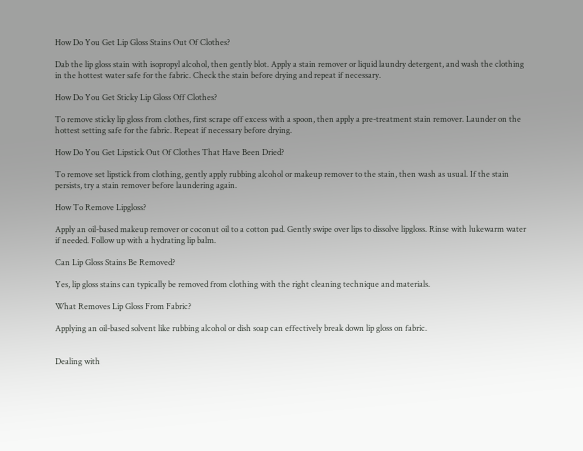How Do You Get Lip Gloss Stains Out Of Clothes?

Dab the lip gloss stain with isopropyl alcohol, then gently blot. Apply a stain remover or liquid laundry detergent, and wash the clothing in the hottest water safe for the fabric. Check the stain before drying and repeat if necessary.

How Do You Get Sticky Lip Gloss Off Clothes?

To remove sticky lip gloss from clothes, first scrape off excess with a spoon, then apply a pre-treatment stain remover. Launder on the hottest setting safe for the fabric. Repeat if necessary before drying.

How Do You Get Lipstick Out Of Clothes That Have Been Dried?

To remove set lipstick from clothing, gently apply rubbing alcohol or makeup remover to the stain, then wash as usual. If the stain persists, try a stain remover before laundering again.

How To Remove Lipgloss?

Apply an oil-based makeup remover or coconut oil to a cotton pad. Gently swipe over lips to dissolve lipgloss. Rinse with lukewarm water if needed. Follow up with a hydrating lip balm.

Can Lip Gloss Stains Be Removed?

Yes, lip gloss stains can typically be removed from clothing with the right cleaning technique and materials.

What Removes Lip Gloss From Fabric?

Applying an oil-based solvent like rubbing alcohol or dish soap can effectively break down lip gloss on fabric.


Dealing with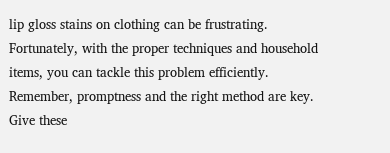lip gloss stains on clothing can be frustrating. Fortunately, with the proper techniques and household items, you can tackle this problem efficiently. Remember, promptness and the right method are key. Give these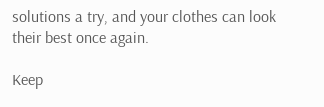solutions a try, and your clothes can look their best once again.

Keep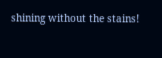shining without the stains!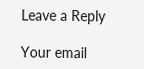Leave a Reply

Your email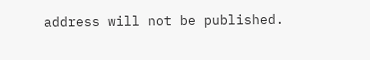address will not be published.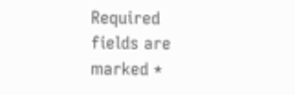Required fields are marked *